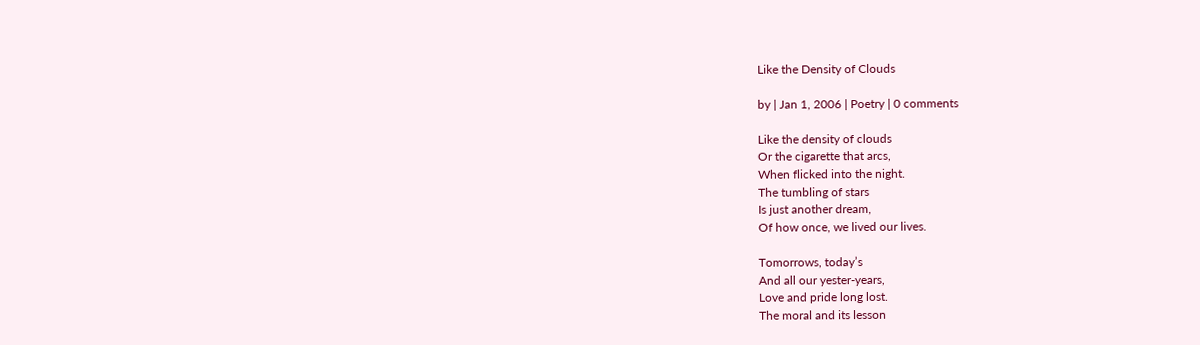Like the Density of Clouds

by | Jan 1, 2006 | Poetry | 0 comments

Like the density of clouds
Or the cigarette that arcs,
When flicked into the night.
The tumbling of stars
Is just another dream,
Of how once, we lived our lives.

Tomorrows, today’s
And all our yester-years,
Love and pride long lost.
The moral and its lesson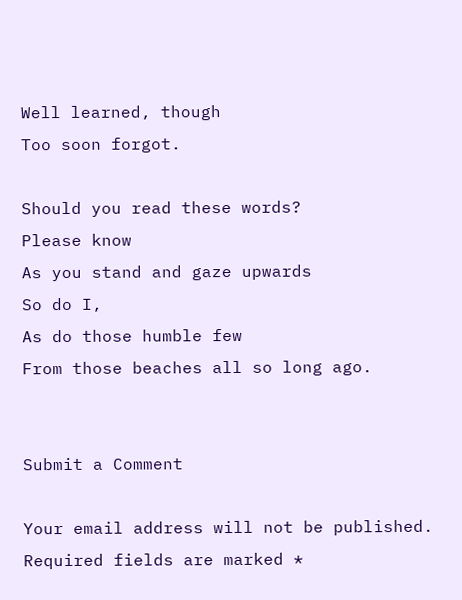Well learned, though
Too soon forgot.

Should you read these words?
Please know
As you stand and gaze upwards
So do I,
As do those humble few
From those beaches all so long ago.


Submit a Comment

Your email address will not be published. Required fields are marked *